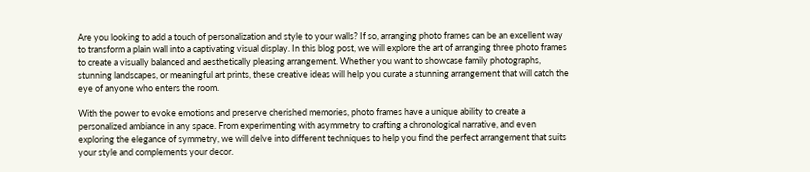Are you looking to add a touch of personalization and style to your walls? If so, arranging photo frames can be an excellent way to transform a plain wall into a captivating visual display. In this blog post, we will explore the art of arranging three photo frames to create a visually balanced and aesthetically pleasing arrangement. Whether you want to showcase family photographs, stunning landscapes, or meaningful art prints, these creative ideas will help you curate a stunning arrangement that will catch the eye of anyone who enters the room.

With the power to evoke emotions and preserve cherished memories, photo frames have a unique ability to create a personalized ambiance in any space. From experimenting with asymmetry to crafting a chronological narrative, and even exploring the elegance of symmetry, we will delve into different techniques to help you find the perfect arrangement that suits your style and complements your decor.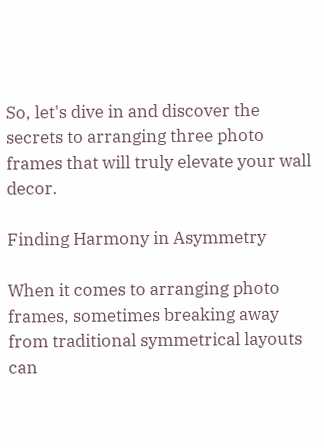So, let's dive in and discover the secrets to arranging three photo frames that will truly elevate your wall decor.

Finding Harmony in Asymmetry

When it comes to arranging photo frames, sometimes breaking away from traditional symmetrical layouts can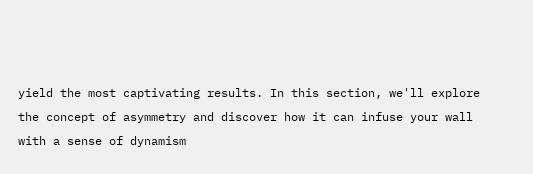yield the most captivating results. In this section, we'll explore the concept of asymmetry and discover how it can infuse your wall with a sense of dynamism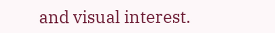and visual interest.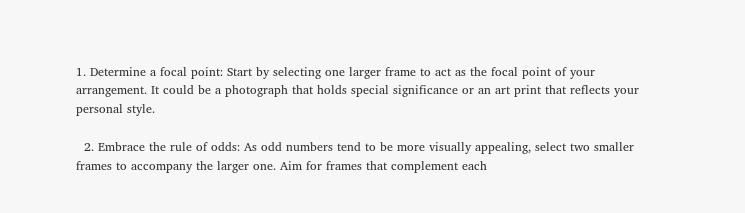1. Determine a focal point: Start by selecting one larger frame to act as the focal point of your arrangement. It could be a photograph that holds special significance or an art print that reflects your personal style.

  2. Embrace the rule of odds: As odd numbers tend to be more visually appealing, select two smaller frames to accompany the larger one. Aim for frames that complement each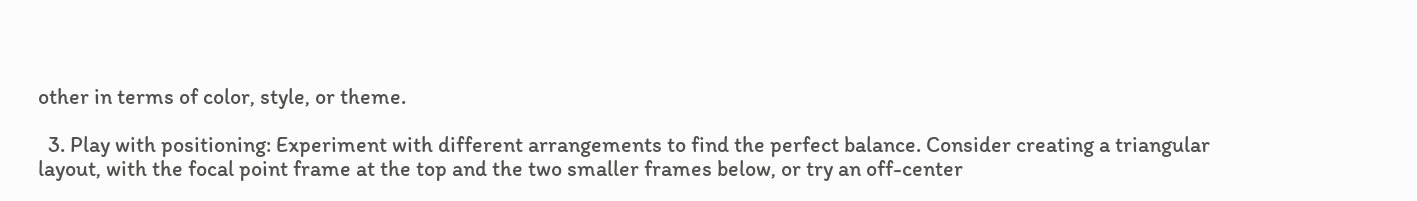other in terms of color, style, or theme.

  3. Play with positioning: Experiment with different arrangements to find the perfect balance. Consider creating a triangular layout, with the focal point frame at the top and the two smaller frames below, or try an off-center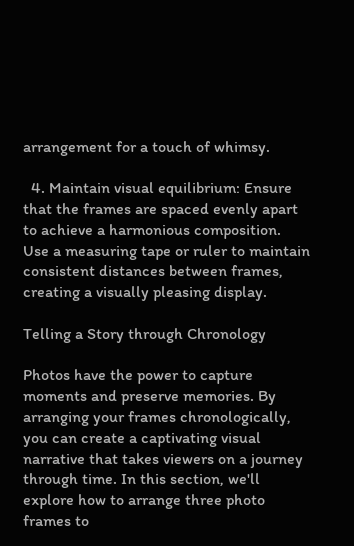arrangement for a touch of whimsy.

  4. Maintain visual equilibrium: Ensure that the frames are spaced evenly apart to achieve a harmonious composition. Use a measuring tape or ruler to maintain consistent distances between frames, creating a visually pleasing display.

Telling a Story through Chronology

Photos have the power to capture moments and preserve memories. By arranging your frames chronologically, you can create a captivating visual narrative that takes viewers on a journey through time. In this section, we'll explore how to arrange three photo frames to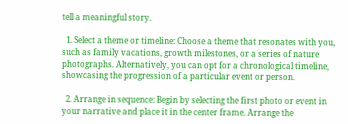tell a meaningful story.

  1. Select a theme or timeline: Choose a theme that resonates with you, such as family vacations, growth milestones, or a series of nature photographs. Alternatively, you can opt for a chronological timeline, showcasing the progression of a particular event or person.

  2. Arrange in sequence: Begin by selecting the first photo or event in your narrative and place it in the center frame. Arrange the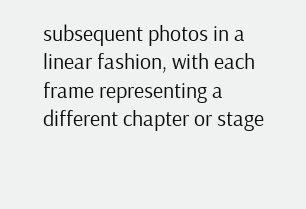subsequent photos in a linear fashion, with each frame representing a different chapter or stage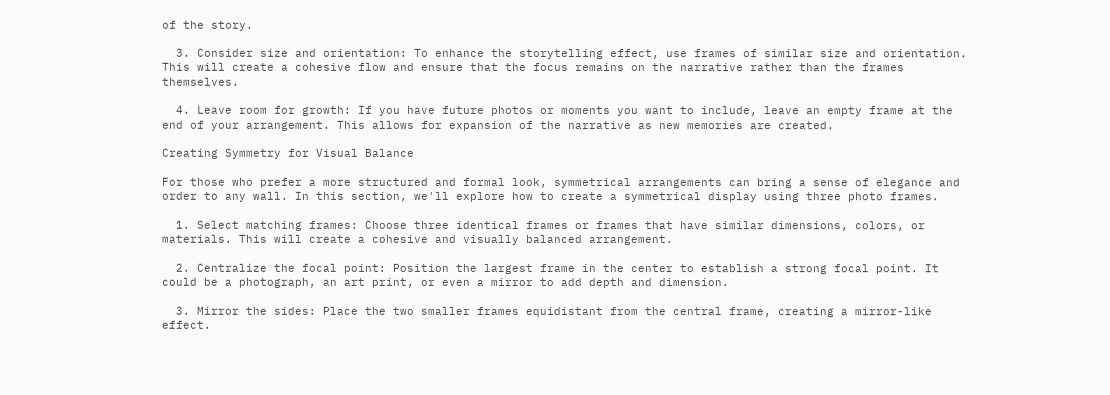of the story.

  3. Consider size and orientation: To enhance the storytelling effect, use frames of similar size and orientation. This will create a cohesive flow and ensure that the focus remains on the narrative rather than the frames themselves.

  4. Leave room for growth: If you have future photos or moments you want to include, leave an empty frame at the end of your arrangement. This allows for expansion of the narrative as new memories are created.

Creating Symmetry for Visual Balance

For those who prefer a more structured and formal look, symmetrical arrangements can bring a sense of elegance and order to any wall. In this section, we'll explore how to create a symmetrical display using three photo frames.

  1. Select matching frames: Choose three identical frames or frames that have similar dimensions, colors, or materials. This will create a cohesive and visually balanced arrangement.

  2. Centralize the focal point: Position the largest frame in the center to establish a strong focal point. It could be a photograph, an art print, or even a mirror to add depth and dimension.

  3. Mirror the sides: Place the two smaller frames equidistant from the central frame, creating a mirror-like effect.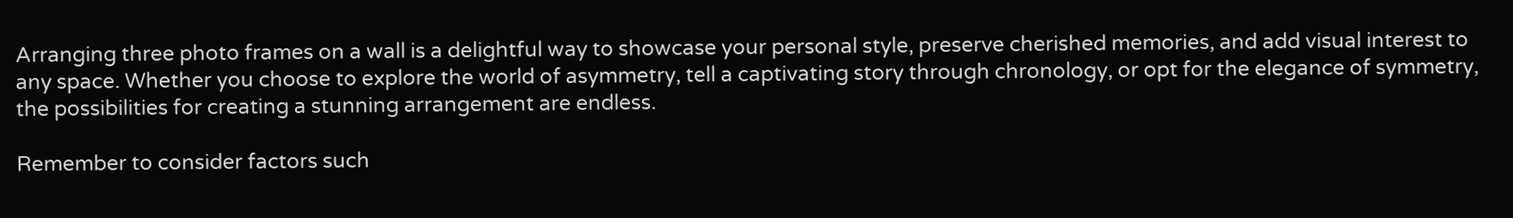Arranging three photo frames on a wall is a delightful way to showcase your personal style, preserve cherished memories, and add visual interest to any space. Whether you choose to explore the world of asymmetry, tell a captivating story through chronology, or opt for the elegance of symmetry, the possibilities for creating a stunning arrangement are endless.

Remember to consider factors such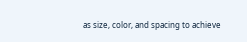as size, color, and spacing to achieve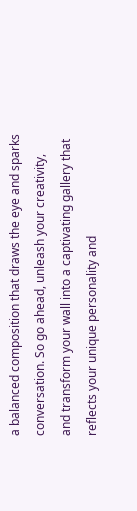a balanced composition that draws the eye and sparks conversation. So go ahead, unleash your creativity, and transform your wall into a captivating gallery that reflects your unique personality and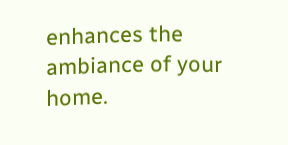enhances the ambiance of your home.